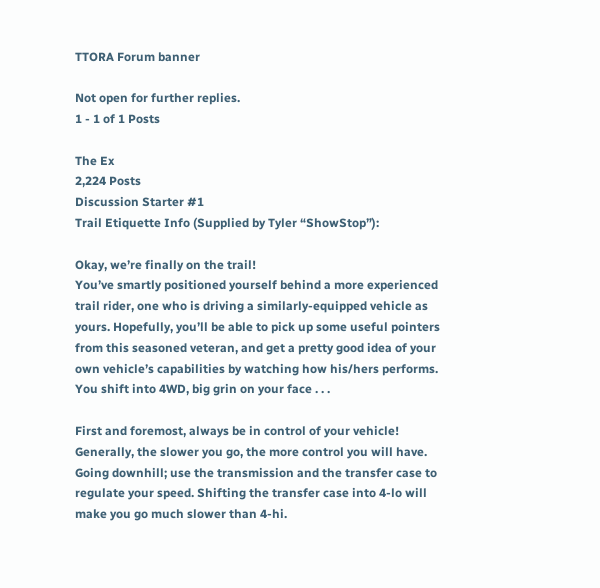TTORA Forum banner

Not open for further replies.
1 - 1 of 1 Posts

The Ex
2,224 Posts
Discussion Starter #1
Trail Etiquette Info (Supplied by Tyler “ShowStop”):

Okay, we’re finally on the trail!
You’ve smartly positioned yourself behind a more experienced trail rider, one who is driving a similarly-equipped vehicle as yours. Hopefully, you’ll be able to pick up some useful pointers from this seasoned veteran, and get a pretty good idea of your own vehicle’s capabilities by watching how his/hers performs. You shift into 4WD, big grin on your face . . .

First and foremost, always be in control of your vehicle! Generally, the slower you go, the more control you will have. Going downhill; use the transmission and the transfer case to regulate your speed. Shifting the transfer case into 4-lo will make you go much slower than 4-hi.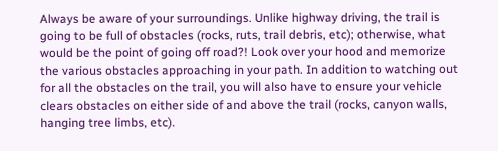Always be aware of your surroundings. Unlike highway driving, the trail is going to be full of obstacles (rocks, ruts, trail debris, etc); otherwise, what would be the point of going off road?! Look over your hood and memorize the various obstacles approaching in your path. In addition to watching out for all the obstacles on the trail, you will also have to ensure your vehicle clears obstacles on either side of and above the trail (rocks, canyon walls, hanging tree limbs, etc).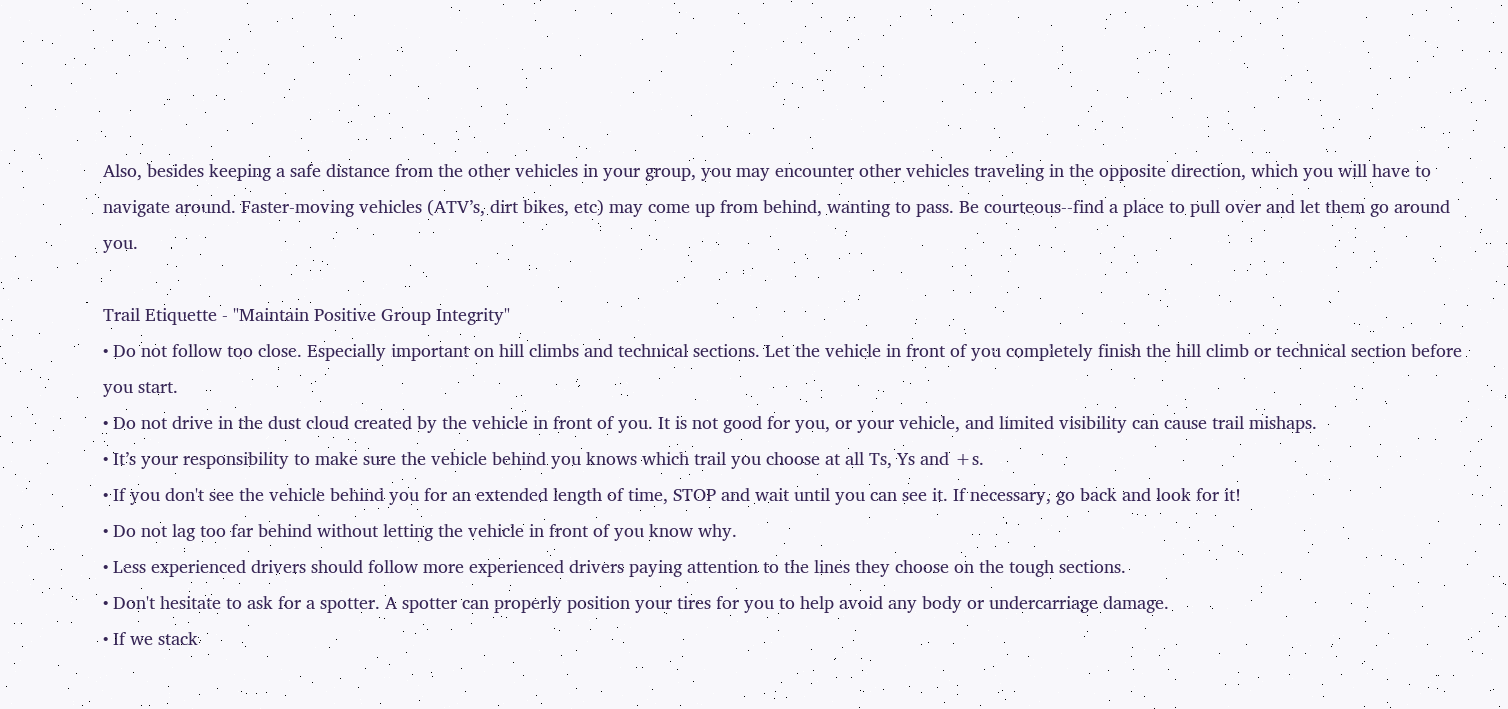Also, besides keeping a safe distance from the other vehicles in your group, you may encounter other vehicles traveling in the opposite direction, which you will have to navigate around. Faster-moving vehicles (ATV’s, dirt bikes, etc) may come up from behind, wanting to pass. Be courteous--find a place to pull over and let them go around you.

Trail Etiquette - "Maintain Positive Group Integrity"
• Do not follow too close. Especially important on hill climbs and technical sections. Let the vehicle in front of you completely finish the hill climb or technical section before you start.
• Do not drive in the dust cloud created by the vehicle in front of you. It is not good for you, or your vehicle, and limited visibility can cause trail mishaps.
• It’s your responsibility to make sure the vehicle behind you knows which trail you choose at all Ts, Ys and +s.
• If you don't see the vehicle behind you for an extended length of time, STOP and wait until you can see it. If necessary, go back and look for it!
• Do not lag too far behind without letting the vehicle in front of you know why.
• Less experienced drivers should follow more experienced drivers paying attention to the lines they choose on the tough sections.
• Don't hesitate to ask for a spotter. A spotter can properly position your tires for you to help avoid any body or undercarriage damage.
• If we stack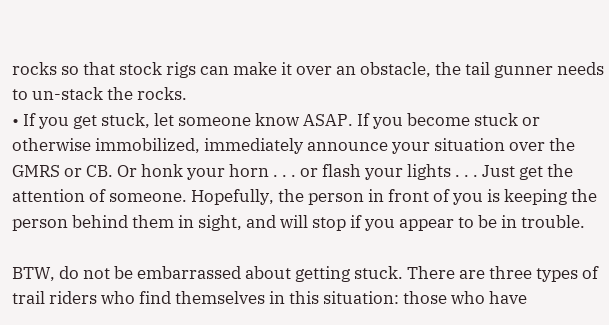rocks so that stock rigs can make it over an obstacle, the tail gunner needs to un-stack the rocks.
• If you get stuck, let someone know ASAP. If you become stuck or otherwise immobilized, immediately announce your situation over the GMRS or CB. Or honk your horn . . . or flash your lights . . . Just get the attention of someone. Hopefully, the person in front of you is keeping the person behind them in sight, and will stop if you appear to be in trouble.

BTW, do not be embarrassed about getting stuck. There are three types of trail riders who find themselves in this situation: those who have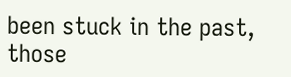been stuck in the past, those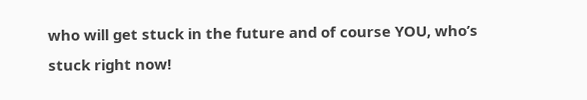who will get stuck in the future and of course YOU, who’s stuck right now!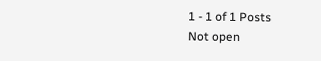1 - 1 of 1 Posts
Not open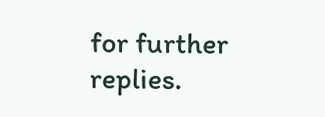for further replies.